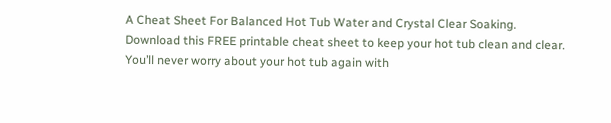A Cheat Sheet For Balanced Hot Tub Water and Crystal Clear Soaking.
Download this FREE printable cheat sheet to keep your hot tub clean and clear. You’ll never worry about your hot tub again with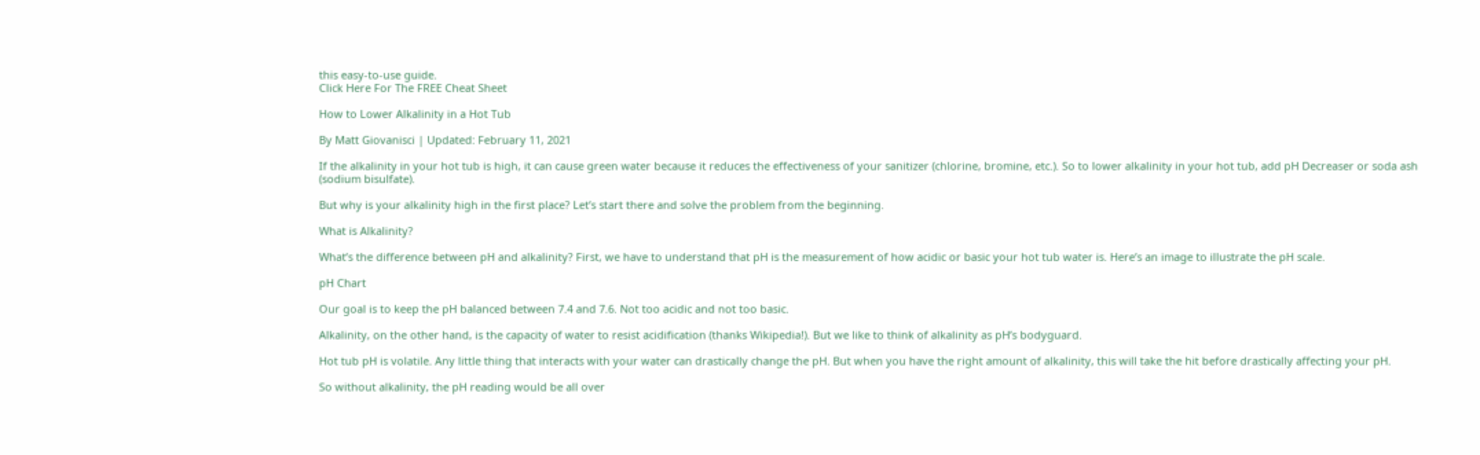this easy-to-use guide.
Click Here For The FREE Cheat Sheet

How to Lower Alkalinity in a Hot Tub

By Matt Giovanisci | Updated: February 11, 2021

If the alkalinity in your hot tub is high, it can cause green water because it reduces the effectiveness of your sanitizer (chlorine, bromine, etc.). So to lower alkalinity in your hot tub, add pH Decreaser or soda ash (sodium bisulfate).

But why is your alkalinity high in the first place? Let’s start there and solve the problem from the beginning.

What is Alkalinity?

What’s the difference between pH and alkalinity? First, we have to understand that pH is the measurement of how acidic or basic your hot tub water is. Here’s an image to illustrate the pH scale.

pH Chart

Our goal is to keep the pH balanced between 7.4 and 7.6. Not too acidic and not too basic.

Alkalinity, on the other hand, is the capacity of water to resist acidification (thanks Wikipedia!). But we like to think of alkalinity as pH’s bodyguard.

Hot tub pH is volatile. Any little thing that interacts with your water can drastically change the pH. But when you have the right amount of alkalinity, this will take the hit before drastically affecting your pH.

So without alkalinity, the pH reading would be all over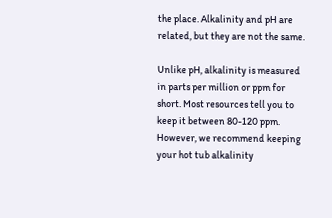the place. Alkalinity and pH are related, but they are not the same.

Unlike pH, alkalinity is measured in parts per million or ppm for short. Most resources tell you to keep it between 80-120 ppm. However, we recommend keeping your hot tub alkalinity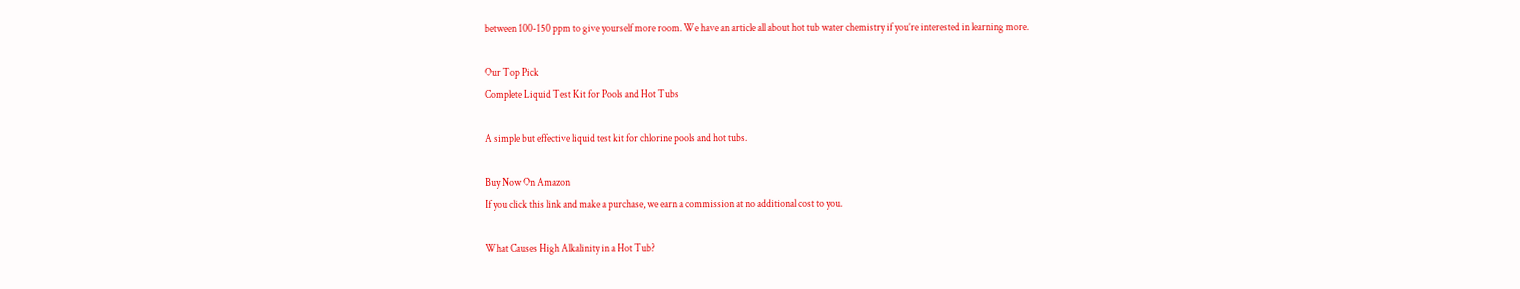between 100-150 ppm to give yourself more room. We have an article all about hot tub water chemistry if you’re interested in learning more.

Our Top Pick
Complete Liquid Test Kit for Pools and Hot Tubs

A simple but effective liquid test kit for chlorine pools and hot tubs.

Buy Now On Amazon
If you click this link and make a purchase, we earn a commission at no additional cost to you.

What Causes High Alkalinity in a Hot Tub?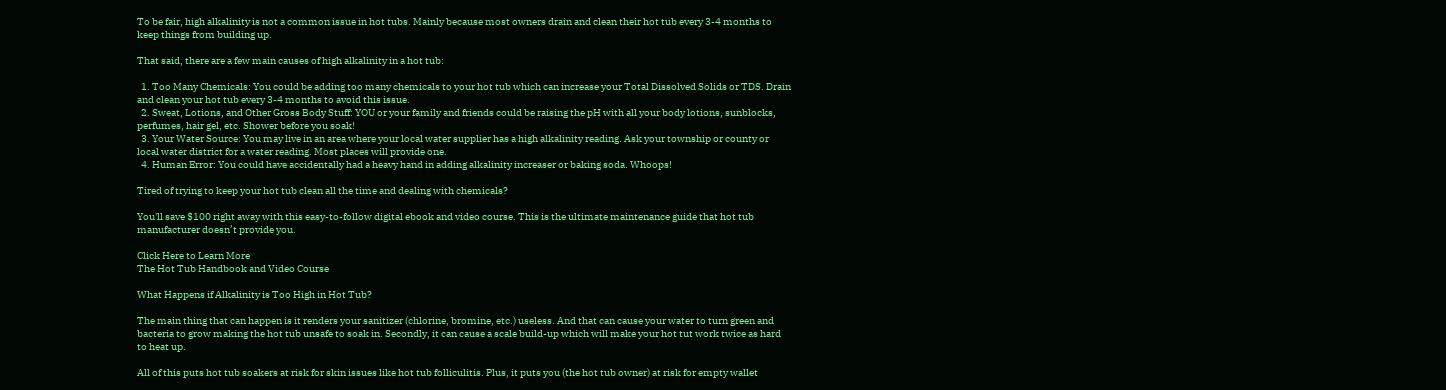To be fair, high alkalinity is not a common issue in hot tubs. Mainly because most owners drain and clean their hot tub every 3-4 months to keep things from building up.

That said, there are a few main causes of high alkalinity in a hot tub:

  1. Too Many Chemicals: You could be adding too many chemicals to your hot tub which can increase your Total Dissolved Solids or TDS. Drain and clean your hot tub every 3-4 months to avoid this issue.
  2. Sweat, Lotions, and Other Gross Body Stuff: YOU or your family and friends could be raising the pH with all your body lotions, sunblocks, perfumes, hair gel, etc. Shower before you soak!
  3. Your Water Source: You may live in an area where your local water supplier has a high alkalinity reading. Ask your township or county or local water district for a water reading. Most places will provide one.
  4. Human Error: You could have accidentally had a heavy hand in adding alkalinity increaser or baking soda. Whoops!

Tired of trying to keep your hot tub clean all the time and dealing with chemicals?

You'll save $100 right away with this easy-to-follow digital ebook and video course. This is the ultimate maintenance guide that hot tub manufacturer doesn’t provide you.

Click Here to Learn More
The Hot Tub Handbook and Video Course

What Happens if Alkalinity is Too High in Hot Tub?

The main thing that can happen is it renders your sanitizer (chlorine, bromine, etc.) useless. And that can cause your water to turn green and bacteria to grow making the hot tub unsafe to soak in. Secondly, it can cause a scale build-up which will make your hot tut work twice as hard to heat up.

All of this puts hot tub soakers at risk for skin issues like hot tub folliculitis. Plus, it puts you (the hot tub owner) at risk for empty wallet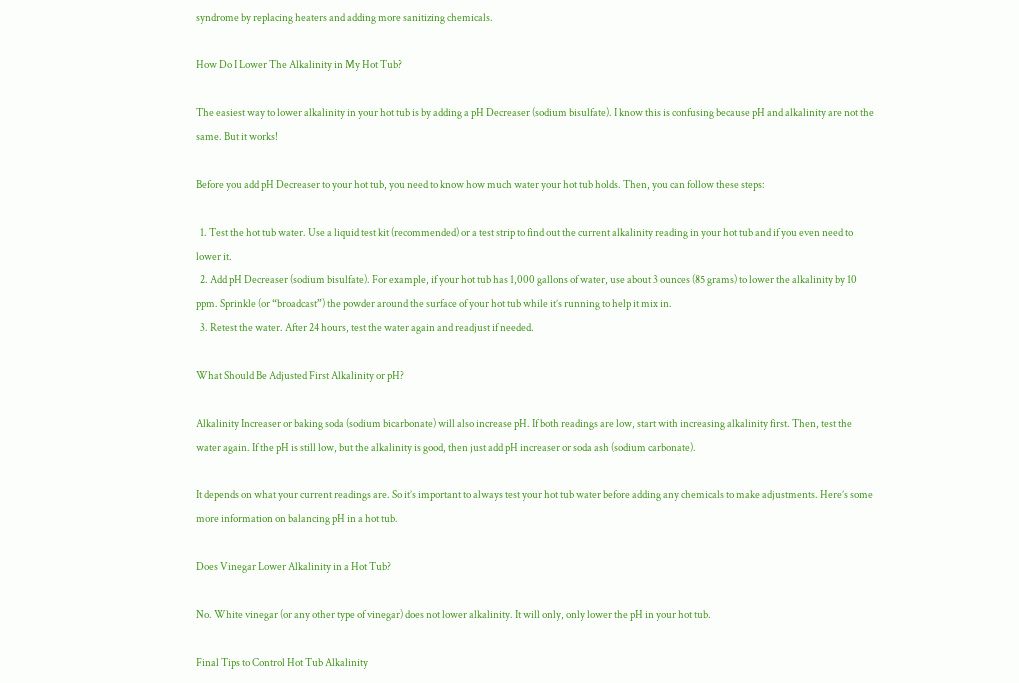syndrome by replacing heaters and adding more sanitizing chemicals.

How Do I Lower The Alkalinity in My Hot Tub?

The easiest way to lower alkalinity in your hot tub is by adding a pH Decreaser (sodium bisulfate). I know this is confusing because pH and alkalinity are not the same. But it works!

Before you add pH Decreaser to your hot tub, you need to know how much water your hot tub holds. Then, you can follow these steps:

  1. Test the hot tub water. Use a liquid test kit (recommended) or a test strip to find out the current alkalinity reading in your hot tub and if you even need to lower it.
  2. Add pH Decreaser (sodium bisulfate). For example, if your hot tub has 1,000 gallons of water, use about 3 ounces (85 grams) to lower the alkalinity by 10 ppm. Sprinkle (or “broadcast”) the powder around the surface of your hot tub while it’s running to help it mix in.
  3. Retest the water. After 24 hours, test the water again and readjust if needed.

What Should Be Adjusted First Alkalinity or pH?

Alkalinity Increaser or baking soda (sodium bicarbonate) will also increase pH. If both readings are low, start with increasing alkalinity first. Then, test the water again. If the pH is still low, but the alkalinity is good, then just add pH increaser or soda ash (sodium carbonate).

It depends on what your current readings are. So it’s important to always test your hot tub water before adding any chemicals to make adjustments. Here’s some more information on balancing pH in a hot tub.

Does Vinegar Lower Alkalinity in a Hot Tub?

No. White vinegar (or any other type of vinegar) does not lower alkalinity. It will only, only lower the pH in your hot tub.

Final Tips to Control Hot Tub Alkalinity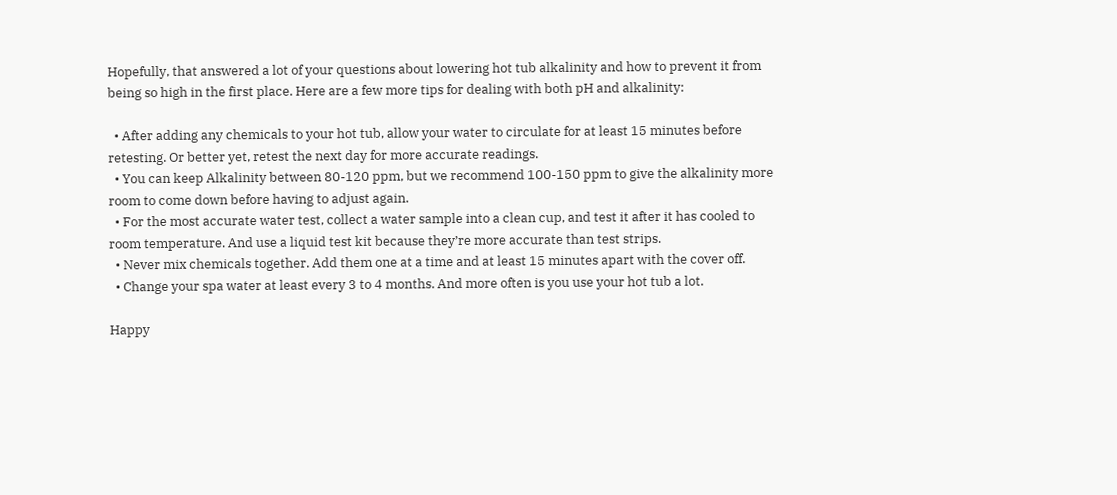Hopefully, that answered a lot of your questions about lowering hot tub alkalinity and how to prevent it from being so high in the first place. Here are a few more tips for dealing with both pH and alkalinity:

  • After adding any chemicals to your hot tub, allow your water to circulate for at least 15 minutes before retesting. Or better yet, retest the next day for more accurate readings.
  • You can keep Alkalinity between 80-120 ppm, but we recommend 100-150 ppm to give the alkalinity more room to come down before having to adjust again.
  • For the most accurate water test, collect a water sample into a clean cup, and test it after it has cooled to room temperature. And use a liquid test kit because they’re more accurate than test strips.
  • Never mix chemicals together. Add them one at a time and at least 15 minutes apart with the cover off.
  • Change your spa water at least every 3 to 4 months. And more often is you use your hot tub a lot.

Happy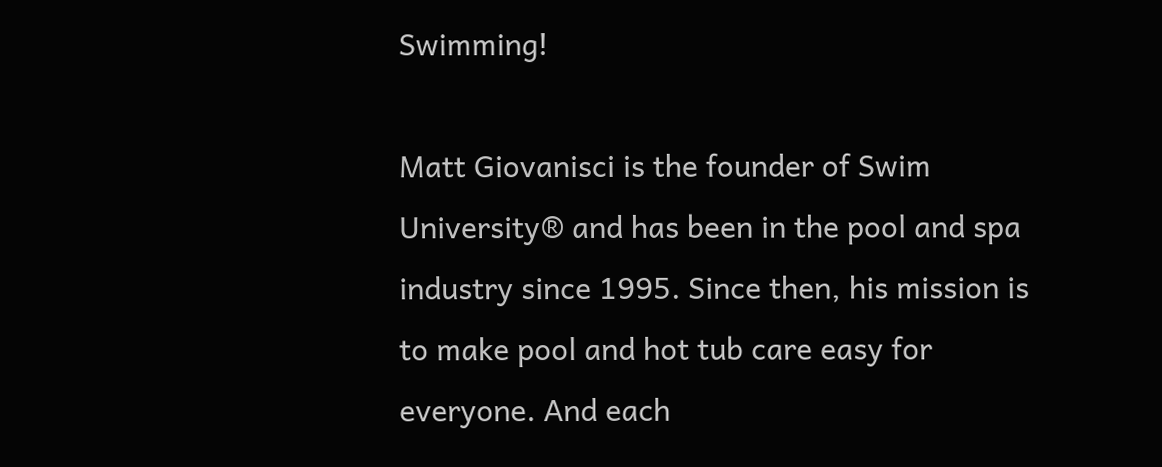Swimming!

Matt Giovanisci is the founder of Swim University® and has been in the pool and spa industry since 1995. Since then, his mission is to make pool and hot tub care easy for everyone. And each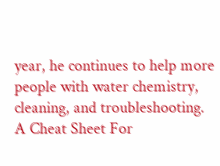year, he continues to help more people with water chemistry, cleaning, and troubleshooting.
A Cheat Sheet For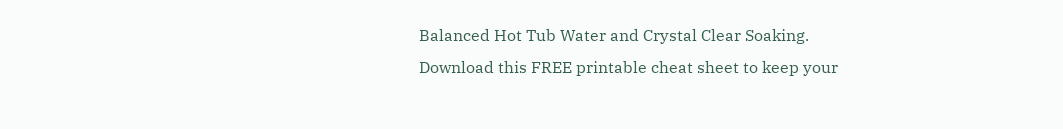Balanced Hot Tub Water and Crystal Clear Soaking.
Download this FREE printable cheat sheet to keep your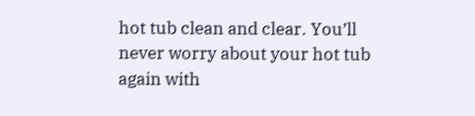hot tub clean and clear. You’ll never worry about your hot tub again with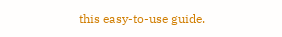this easy-to-use guide.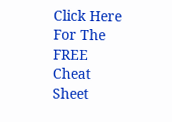Click Here For The FREE Cheat Sheet